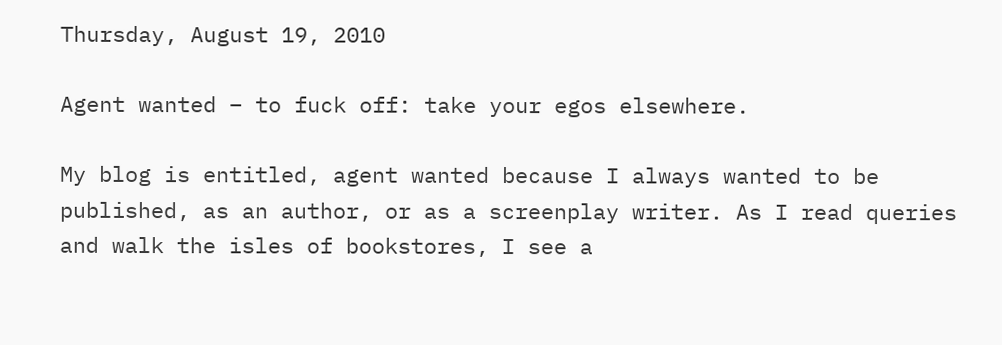Thursday, August 19, 2010

Agent wanted – to fuck off: take your egos elsewhere.

My blog is entitled, agent wanted because I always wanted to be published, as an author, or as a screenplay writer. As I read queries and walk the isles of bookstores, I see a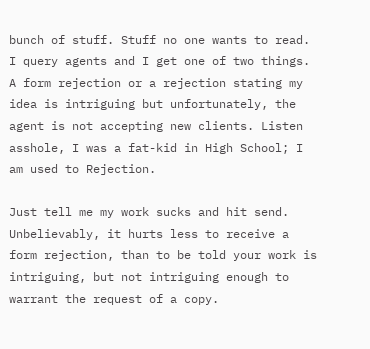bunch of stuff. Stuff no one wants to read. I query agents and I get one of two things. A form rejection or a rejection stating my idea is intriguing but unfortunately, the agent is not accepting new clients. Listen asshole, I was a fat-kid in High School; I am used to Rejection.

Just tell me my work sucks and hit send. Unbelievably, it hurts less to receive a form rejection, than to be told your work is intriguing, but not intriguing enough to warrant the request of a copy.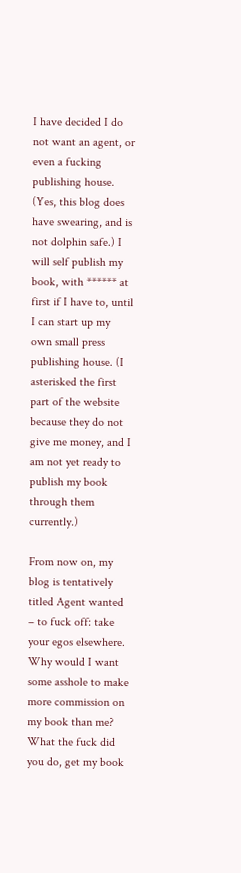I have decided I do not want an agent, or even a fucking publishing house. (Yes, this blog does have swearing, and is not dolphin safe.) I will self publish my book, with ****** at first if I have to, until I can start up my own small press publishing house. (I asterisked the first part of the website because they do not give me money, and I am not yet ready to publish my book through them currently.)

From now on, my blog is tentatively titled Agent wanted – to fuck off: take your egos elsewhere. Why would I want some asshole to make more commission on my book than me? What the fuck did you do, get my book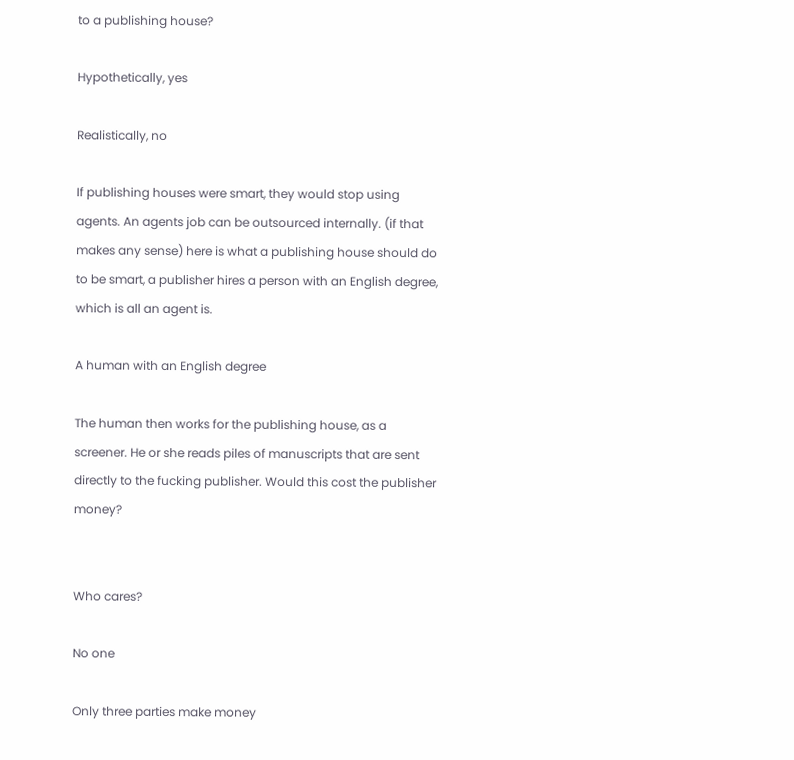to a publishing house?

Hypothetically, yes

Realistically, no

If publishing houses were smart, they would stop using agents. An agents job can be outsourced internally. (if that makes any sense) here is what a publishing house should do to be smart, a publisher hires a person with an English degree, which is all an agent is.

A human with an English degree

The human then works for the publishing house, as a screener. He or she reads piles of manuscripts that are sent directly to the fucking publisher. Would this cost the publisher money?


Who cares?

No one

Only three parties make money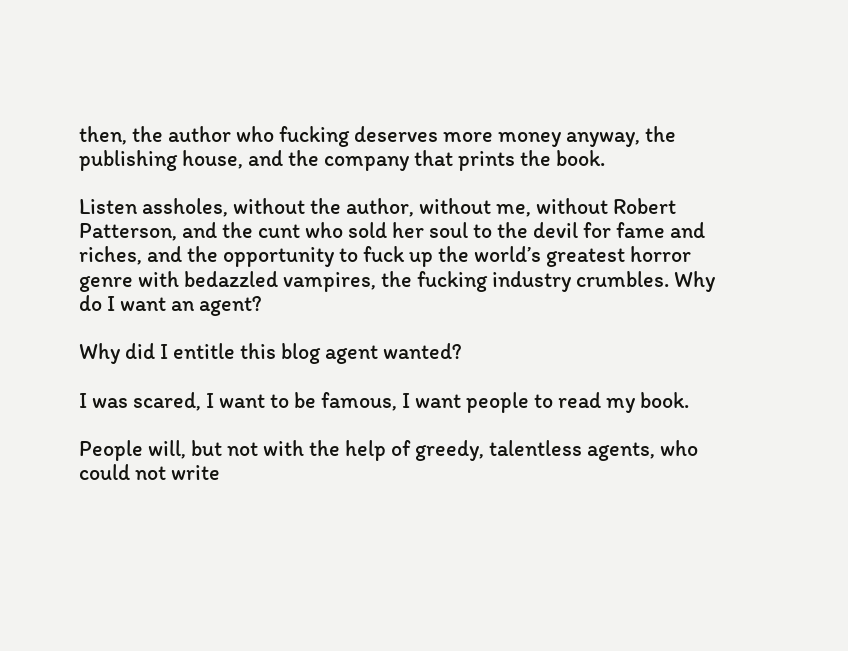then, the author who fucking deserves more money anyway, the publishing house, and the company that prints the book.

Listen assholes, without the author, without me, without Robert Patterson, and the cunt who sold her soul to the devil for fame and riches, and the opportunity to fuck up the world’s greatest horror genre with bedazzled vampires, the fucking industry crumbles. Why do I want an agent?

Why did I entitle this blog agent wanted?

I was scared, I want to be famous, I want people to read my book.

People will, but not with the help of greedy, talentless agents, who could not write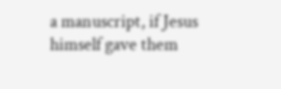a manuscript, if Jesus himself gave them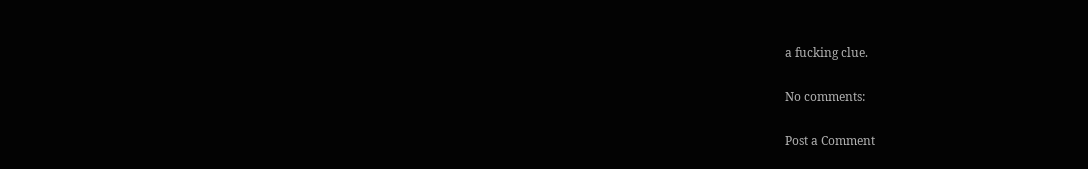a fucking clue.

No comments:

Post a Comment